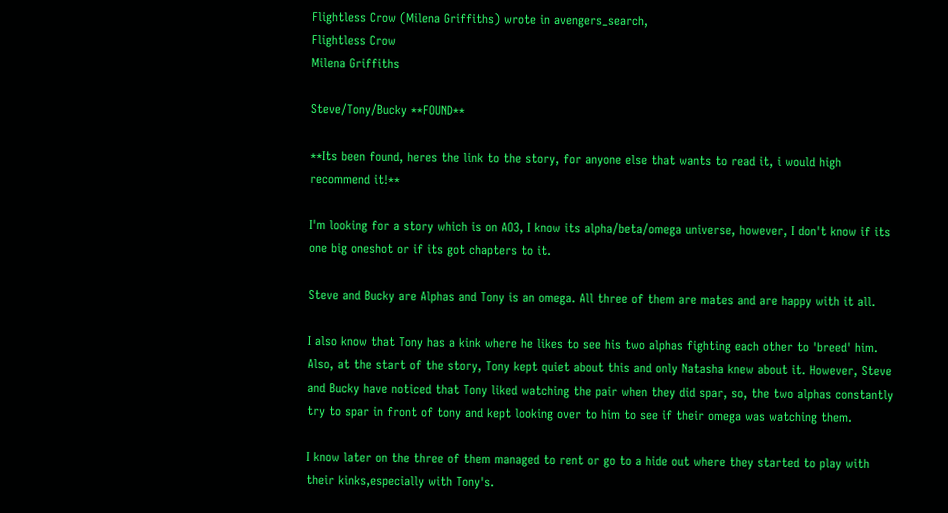Flightless Crow (Milena Griffiths) wrote in avengers_search,
Flightless Crow
Milena Griffiths

Steve/Tony/Bucky **FOUND**

**Its been found, heres the link to the story, for anyone else that wants to read it, i would high recommend it!**

I'm looking for a story which is on AO3, I know its alpha/beta/omega universe, however, I don't know if its one big oneshot or if its got chapters to it.

Steve and Bucky are Alphas and Tony is an omega. All three of them are mates and are happy with it all.

I also know that Tony has a kink where he likes to see his two alphas fighting each other to 'breed' him. Also, at the start of the story, Tony kept quiet about this and only Natasha knew about it. However, Steve and Bucky have noticed that Tony liked watching the pair when they did spar, so, the two alphas constantly try to spar in front of tony and kept looking over to him to see if their omega was watching them.

I know later on the three of them managed to rent or go to a hide out where they started to play with their kinks,especially with Tony's.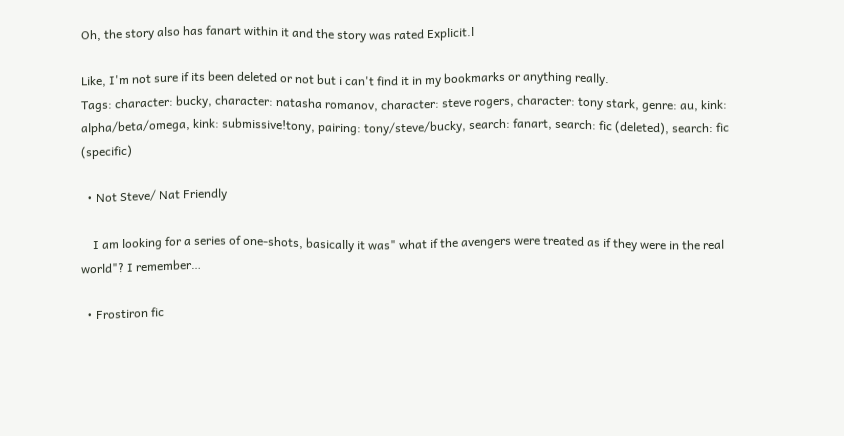Oh, the story also has fanart within it and the story was rated Explicit.l

Like, I'm not sure if its been deleted or not but i can't find it in my bookmarks or anything really.
Tags: character: bucky, character: natasha romanov, character: steve rogers, character: tony stark, genre: au, kink: alpha/beta/omega, kink: submissive!tony, pairing: tony/steve/bucky, search: fanart, search: fic (deleted), search: fic (specific)

  • Not Steve/ Nat Friendly

    I am looking for a series of one-shots, basically it was" what if the avengers were treated as if they were in the real world"? I remember…

  • Frostiron fic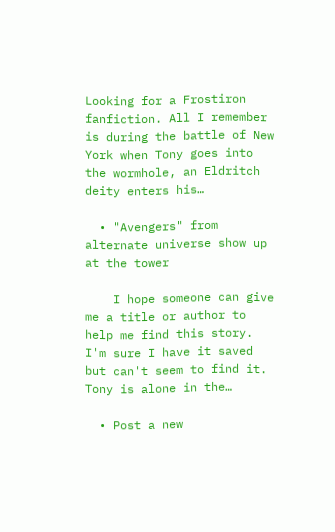Looking for a Frostiron fanfiction. All I remember is during the battle of New York when Tony goes into the wormhole, an Eldritch deity enters his…

  • "Avengers" from alternate universe show up at the tower

    I hope someone can give me a title or author to help me find this story. I'm sure I have it saved but can't seem to find it. Tony is alone in the…

  • Post a new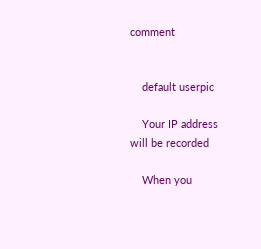comment


    default userpic

    Your IP address will be recorded

    When you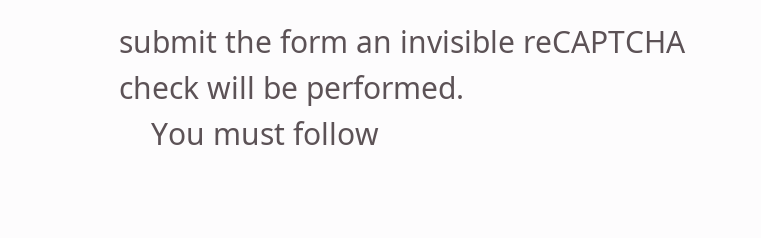submit the form an invisible reCAPTCHA check will be performed.
    You must follow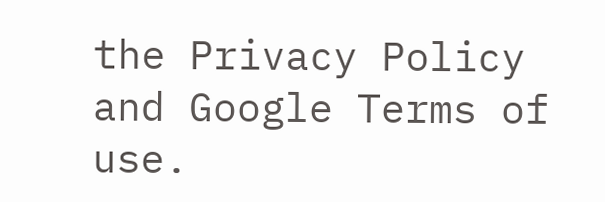the Privacy Policy and Google Terms of use.